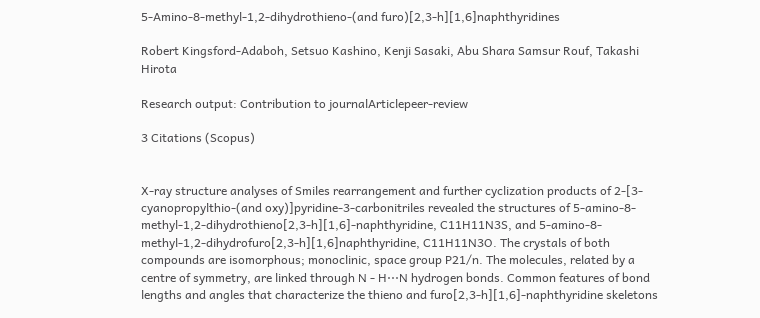5-Amino-8-methyl-1,2-dihydrothieno-(and furo)[2,3-h][1,6]naphthyridines

Robert Kingsford-Adaboh, Setsuo Kashino, Kenji Sasaki, Abu Shara Samsur Rouf, Takashi Hirota

Research output: Contribution to journalArticlepeer-review

3 Citations (Scopus)


X-ray structure analyses of Smiles rearrangement and further cyclization products of 2-[3-cyanopropylthio-(and oxy)]pyridine-3-carbonitriles revealed the structures of 5-amino-8-methyl-1,2-dihydrothieno[2,3-h][1,6]-naphthyridine, C11H11N3S, and 5-amino-8-methyl-1,2-dihydrofuro[2,3-h][1,6]naphthyridine, C11H11N3O. The crystals of both compounds are isomorphous; monoclinic, space group P21/n. The molecules, related by a centre of symmetry, are linked through N - H⋯N hydrogen bonds. Common features of bond lengths and angles that characterize the thieno and furo[2,3-h][1,6]-naphthyridine skeletons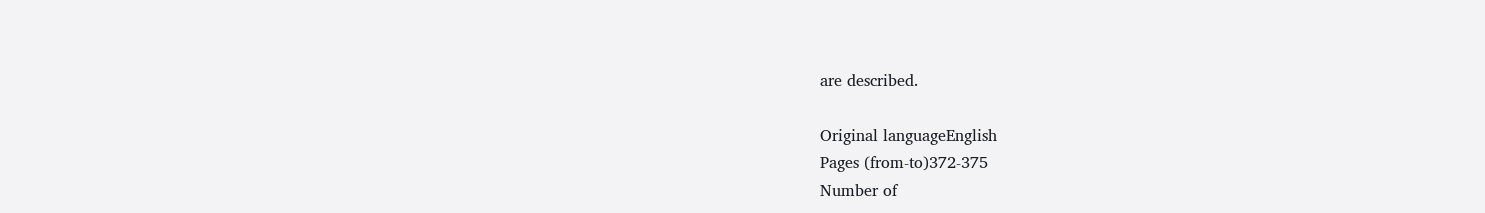are described.

Original languageEnglish
Pages (from-to)372-375
Number of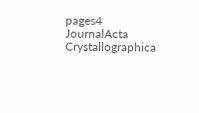pages4
JournalActa Crystallographica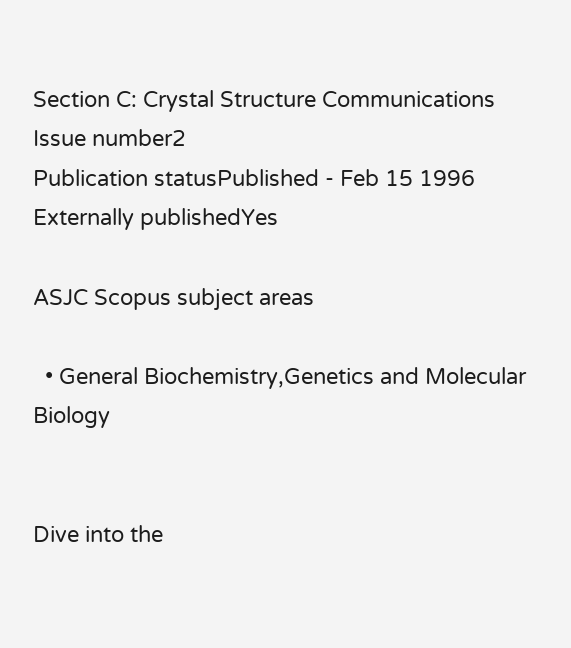Section C: Crystal Structure Communications
Issue number2
Publication statusPublished - Feb 15 1996
Externally publishedYes

ASJC Scopus subject areas

  • General Biochemistry,Genetics and Molecular Biology


Dive into the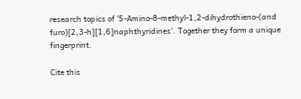research topics of '5-Amino-8-methyl-1,2-dihydrothieno-(and furo)[2,3-h][1,6]naphthyridines'. Together they form a unique fingerprint.

Cite this